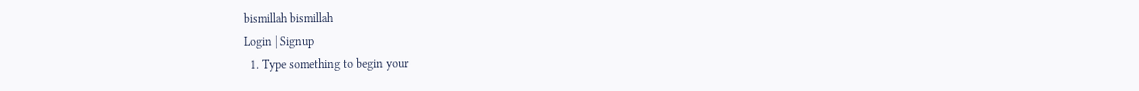bismillah bismillah
Login | Signup
  1. Type something to begin your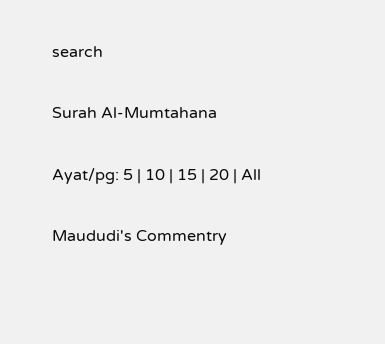search

Surah Al-Mumtahana

Ayat/pg: 5 | 10 | 15 | 20 | All

Maududi's Commentry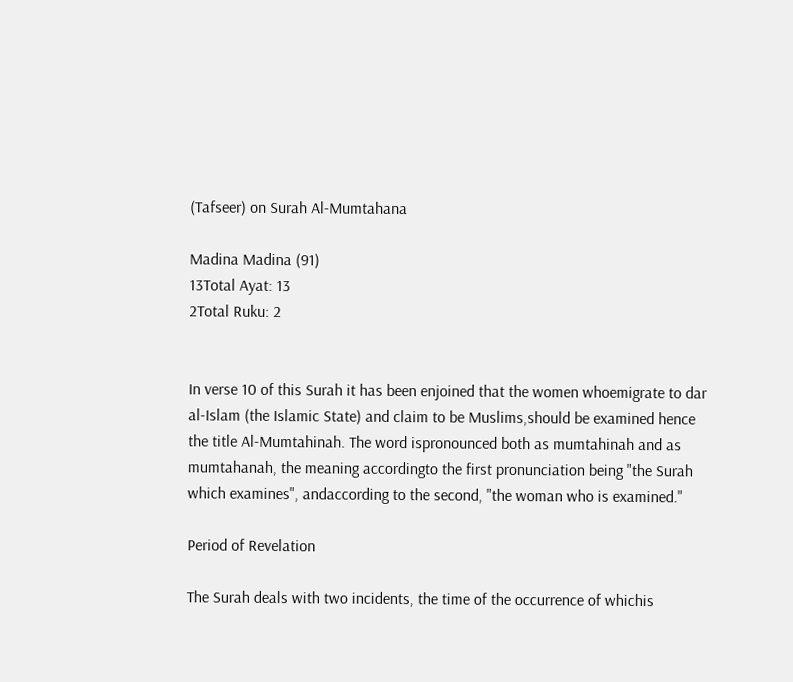(Tafseer) on Surah Al-Mumtahana

Madina Madina (91)
13Total Ayat: 13
2Total Ruku: 2


In verse 10 of this Surah it has been enjoined that the women whoemigrate to dar al-Islam (the Islamic State) and claim to be Muslims,should be examined hence the title Al-Mumtahinah. The word ispronounced both as mumtahinah and as mumtahanah, the meaning accordingto the first pronunciation being "the Surah which examines", andaccording to the second, "the woman who is examined."

Period of Revelation

The Surah deals with two incidents, the time of the occurrence of whichis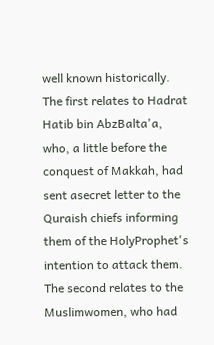well known historically. The first relates to Hadrat Hatib bin AbzBalta'a, who, a little before the conquest of Makkah, had sent asecret letter to the Quraish chiefs informing them of the HolyProphet's intention to attack them. The second relates to the Muslimwomen, who had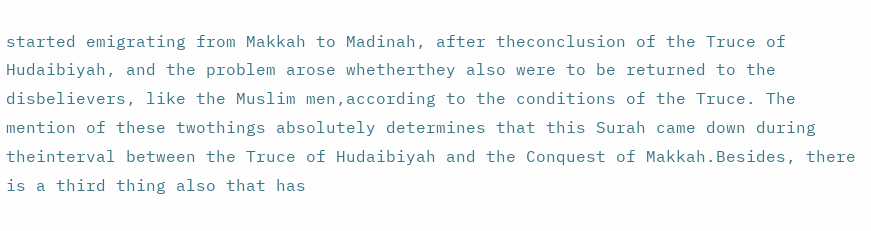started emigrating from Makkah to Madinah, after theconclusion of the Truce of Hudaibiyah, and the problem arose whetherthey also were to be returned to the disbelievers, like the Muslim men,according to the conditions of the Truce. The mention of these twothings absolutely determines that this Surah came down during theinterval between the Truce of Hudaibiyah and the Conquest of Makkah.Besides, there is a third thing also that has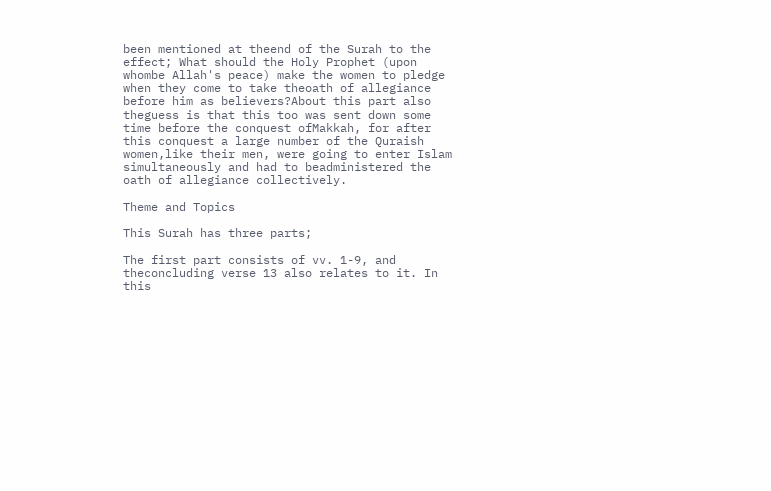been mentioned at theend of the Surah to the effect; What should the Holy Prophet (upon whombe Allah's peace) make the women to pledge when they come to take theoath of allegiance before him as believers?About this part also theguess is that this too was sent down some time before the conquest ofMakkah, for after this conquest a large number of the Quraish women,like their men, were going to enter Islam simultaneously and had to beadministered the oath of allegiance collectively.

Theme and Topics

This Surah has three parts;

The first part consists of vv. 1-9, and theconcluding verse 13 also relates to it. In this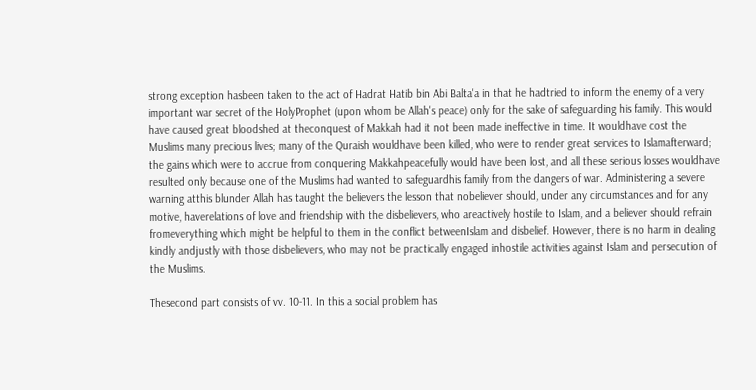strong exception hasbeen taken to the act of Hadrat Hatib bin Abi Balta'a in that he hadtried to inform the enemy of a very important war secret of the HolyProphet (upon whom be Allah's peace) only for the sake of safeguarding his family. This would have caused great bloodshed at theconquest of Makkah had it not been made ineffective in time. It wouldhave cost the Muslims many precious lives; many of the Quraish wouldhave been killed, who were to render great services to Islamafterward; the gains which were to accrue from conquering Makkahpeacefully would have been lost, and all these serious losses wouldhave resulted only because one of the Muslims had wanted to safeguardhis family from the dangers of war. Administering a severe warning atthis blunder Allah has taught the believers the lesson that nobeliever should, under any circumstances and for any motive, haverelations of love and friendship with the disbelievers, who areactively hostile to Islam, and a believer should refrain fromeverything which might be helpful to them in the conflict betweenIslam and disbelief. However, there is no harm in dealing kindly andjustly with those disbelievers, who may not be practically engaged inhostile activities against Islam and persecution of the Muslims.

Thesecond part consists of vv. 10-11. In this a social problem has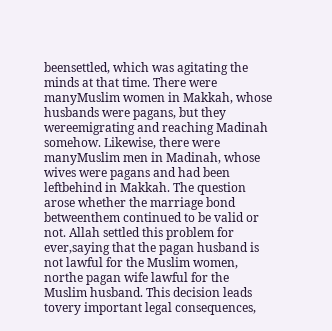beensettled, which was agitating the minds at that time. There were manyMuslim women in Makkah, whose husbands were pagans, but they wereemigrating and reaching Madinah somehow. Likewise, there were manyMuslim men in Madinah, whose wives were pagans and had been leftbehind in Makkah. The question arose whether the marriage bond betweenthem continued to be valid or not. Allah settled this problem for ever,saying that the pagan husband is not lawful for the Muslim women, northe pagan wife lawful for the Muslim husband. This decision leads tovery important legal consequences,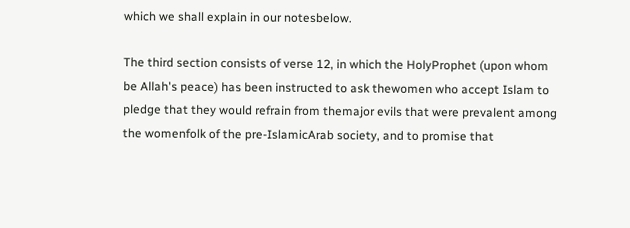which we shall explain in our notesbelow.

The third section consists of verse 12, in which the HolyProphet (upon whom be Allah's peace) has been instructed to ask thewomen who accept Islam to pledge that they would refrain from themajor evils that were prevalent among the womenfolk of the pre-IslamicArab society, and to promise that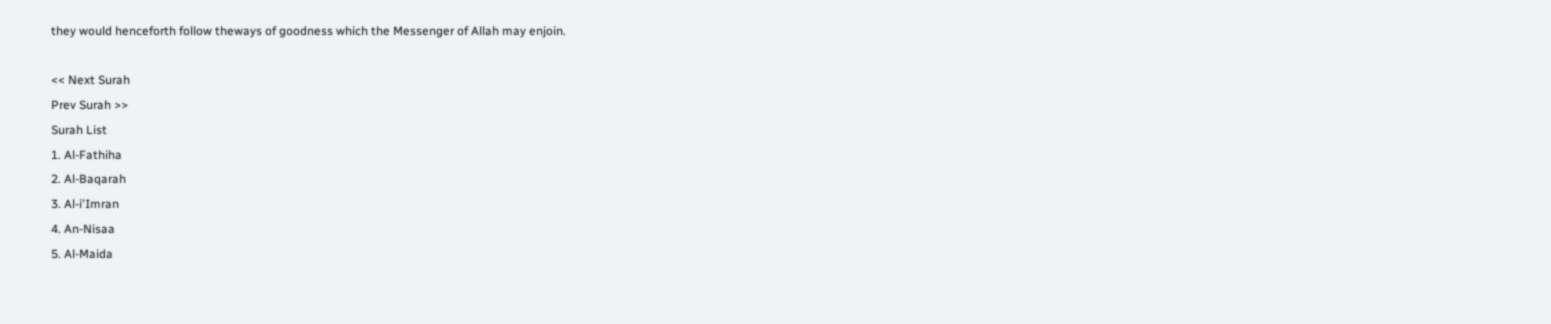they would henceforth follow theways of goodness which the Messenger of Allah may enjoin.

<< Next Surah
Prev Surah >>
Surah List
1. Al-Fathiha
2. Al-Baqarah
3. Al-i'Imran
4. An-Nisaa
5. Al-Maida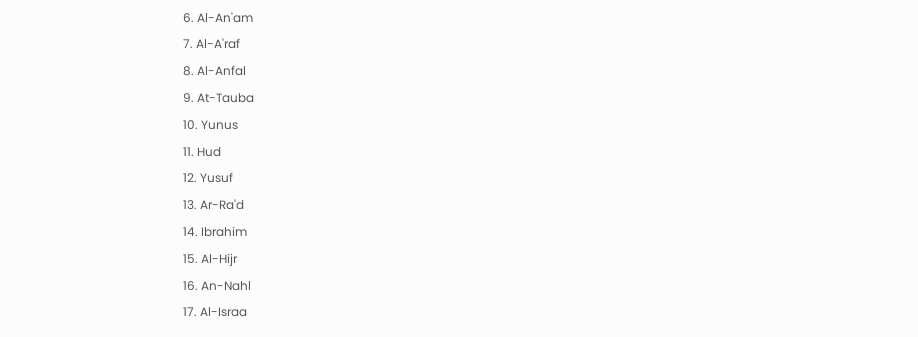6. Al-An'am
7. Al-A'raf
8. Al-Anfal
9. At-Tauba
10. Yunus
11. Hud
12. Yusuf
13. Ar-Ra'd
14. Ibrahim
15. Al-Hijr
16. An-Nahl
17. Al-Israa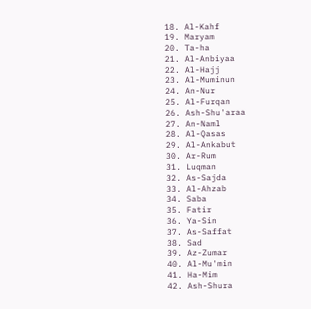18. Al-Kahf
19. Maryam
20. Ta-ha
21. Al-Anbiyaa
22. Al-Hajj
23. Al-Muminun
24. An-Nur
25. Al-Furqan
26. Ash-Shu'araa
27. An-Naml
28. Al-Qasas
29. Al-Ankabut
30. Ar-Rum
31. Luqman
32. As-Sajda
33. Al-Ahzab
34. Saba
35. Fatir
36. Ya-Sin
37. As-Saffat
38. Sad
39. Az-Zumar
40. Al-Mu'min
41. Ha-Mim
42. Ash-Shura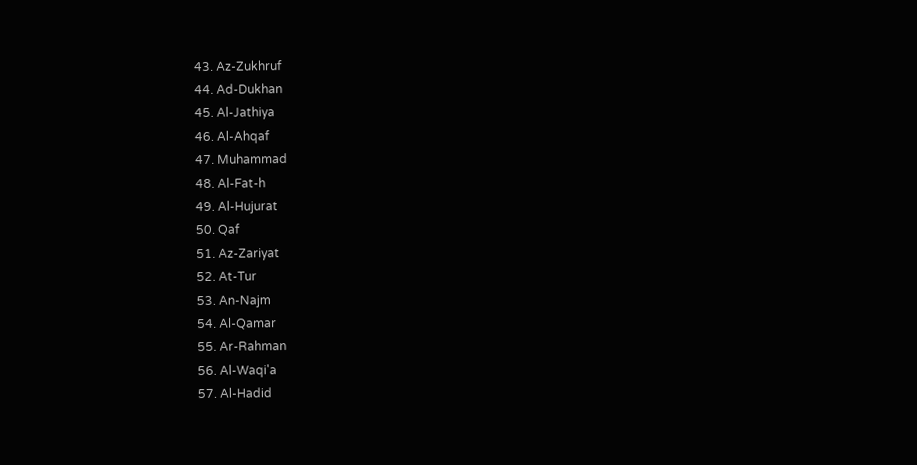43. Az-Zukhruf
44. Ad-Dukhan
45. Al-Jathiya
46. Al-Ahqaf
47. Muhammad
48. Al-Fat-h
49. Al-Hujurat
50. Qaf
51. Az-Zariyat
52. At-Tur
53. An-Najm
54. Al-Qamar
55. Ar-Rahman
56. Al-Waqi'a
57. Al-Hadid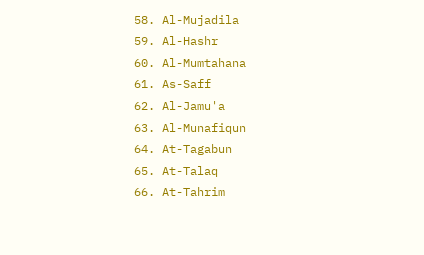58. Al-Mujadila
59. Al-Hashr
60. Al-Mumtahana
61. As-Saff
62. Al-Jamu'a
63. Al-Munafiqun
64. At-Tagabun
65. At-Talaq
66. At-Tahrim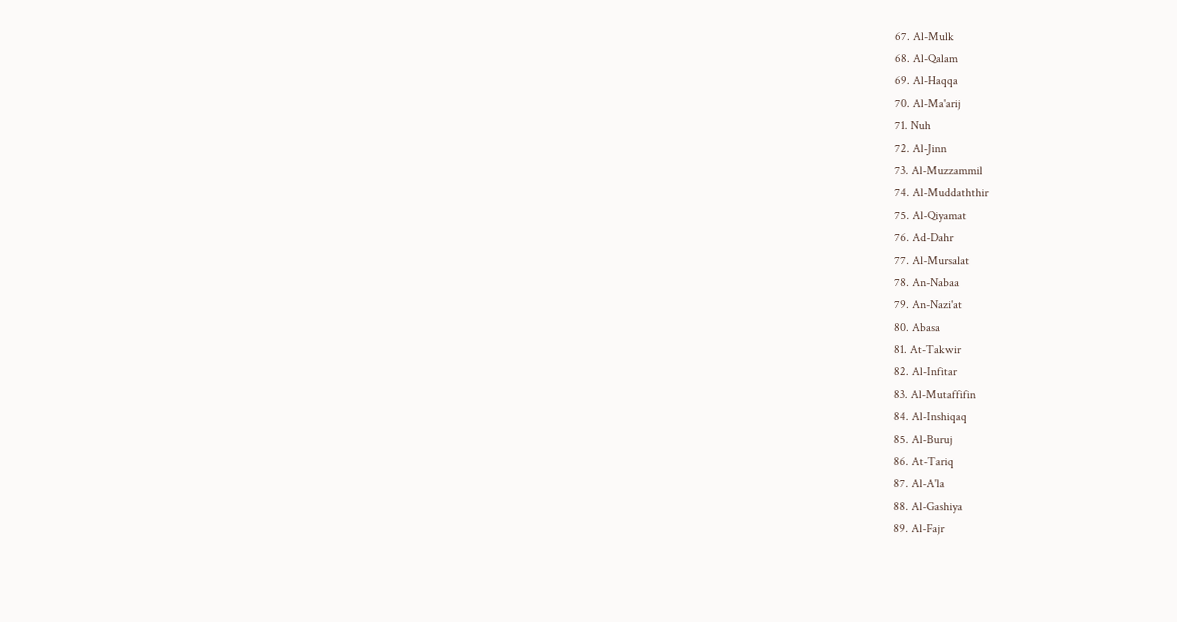67. Al-Mulk
68. Al-Qalam
69. Al-Haqqa
70. Al-Ma'arij
71. Nuh
72. Al-Jinn
73. Al-Muzzammil
74. Al-Muddaththir
75. Al-Qiyamat
76. Ad-Dahr
77. Al-Mursalat
78. An-Nabaa
79. An-Nazi'at
80. Abasa
81. At-Takwir
82. Al-Infitar
83. Al-Mutaffifin
84. Al-Inshiqaq
85. Al-Buruj
86. At-Tariq
87. Al-A'la
88. Al-Gashiya
89. Al-Fajr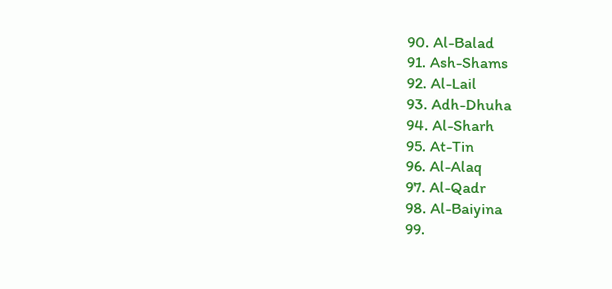90. Al-Balad
91. Ash-Shams
92. Al-Lail
93. Adh-Dhuha
94. Al-Sharh
95. At-Tin
96. Al-Alaq
97. Al-Qadr
98. Al-Baiyina
99.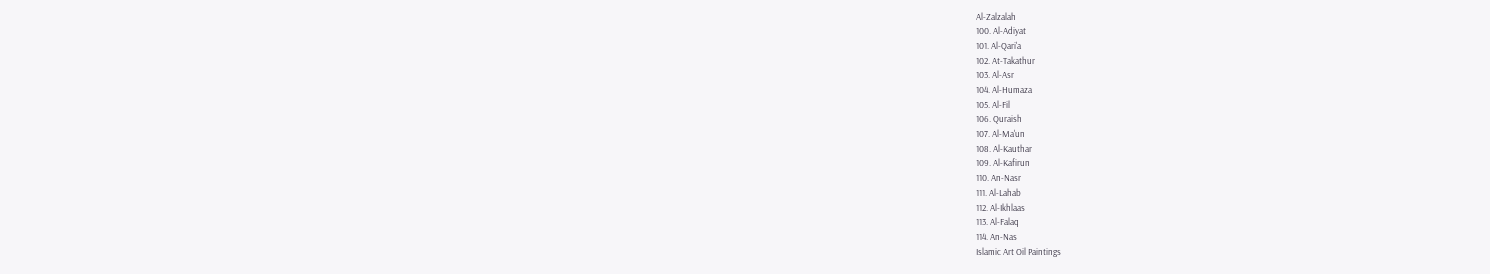Al-Zalzalah
100. Al-Adiyat
101. Al-Qari'a
102. At-Takathur
103. Al-Asr
104. Al-Humaza
105. Al-Fil
106. Quraish
107. Al-Ma'un
108. Al-Kauthar
109. Al-Kafirun
110. An-Nasr
111. Al-Lahab
112. Al-Ikhlaas
113. Al-Falaq
114. An-Nas
Islamic Art Oil Paintings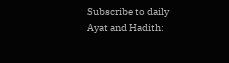Subscribe to daily Ayat and Hadith: